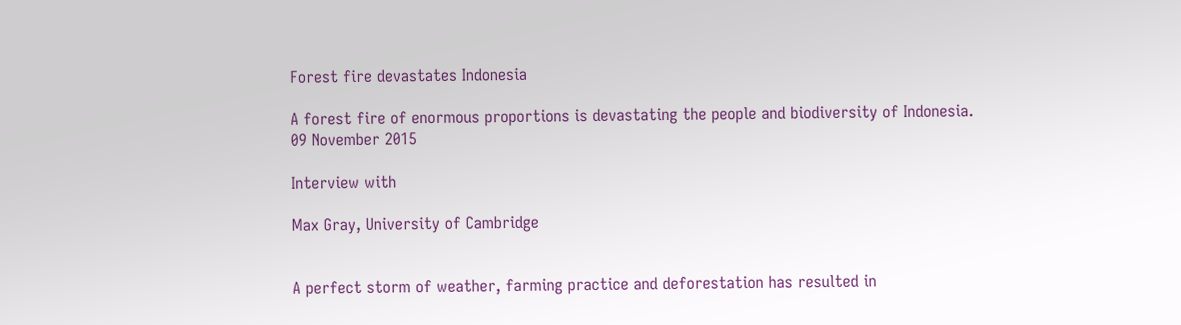Forest fire devastates Indonesia

A forest fire of enormous proportions is devastating the people and biodiversity of Indonesia.
09 November 2015

Interview with

Max Gray, University of Cambridge


A perfect storm of weather, farming practice and deforestation has resulted in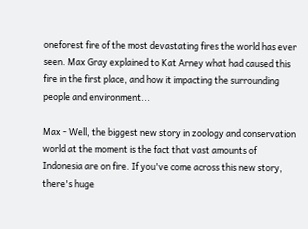oneforest fire of the most devastating fires the world has ever seen. Max Gray explained to Kat Arney what had caused this fire in the first place, and how it impacting the surrounding people and environment...

Max - Well, the biggest new story in zoology and conservation world at the moment is the fact that vast amounts of Indonesia are on fire. If you've come across this new story, there's huge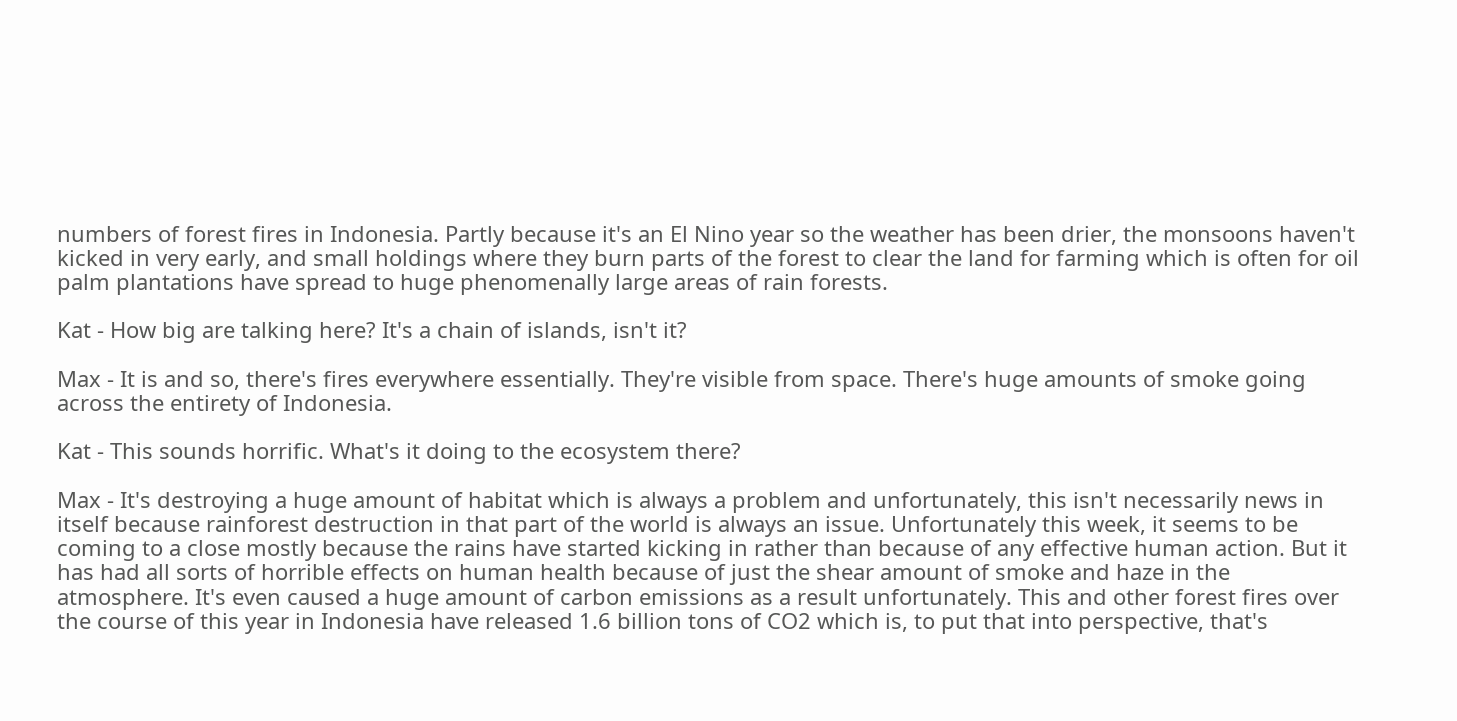numbers of forest fires in Indonesia. Partly because it's an El Nino year so the weather has been drier, the monsoons haven't kicked in very early, and small holdings where they burn parts of the forest to clear the land for farming which is often for oil palm plantations have spread to huge phenomenally large areas of rain forests.

Kat - How big are talking here? It's a chain of islands, isn't it?

Max - It is and so, there's fires everywhere essentially. They're visible from space. There's huge amounts of smoke going across the entirety of Indonesia.

Kat - This sounds horrific. What's it doing to the ecosystem there?

Max - It's destroying a huge amount of habitat which is always a problem and unfortunately, this isn't necessarily news in itself because rainforest destruction in that part of the world is always an issue. Unfortunately this week, it seems to be coming to a close mostly because the rains have started kicking in rather than because of any effective human action. But it has had all sorts of horrible effects on human health because of just the shear amount of smoke and haze in the atmosphere. It's even caused a huge amount of carbon emissions as a result unfortunately. This and other forest fires over the course of this year in Indonesia have released 1.6 billion tons of CO2 which is, to put that into perspective, that's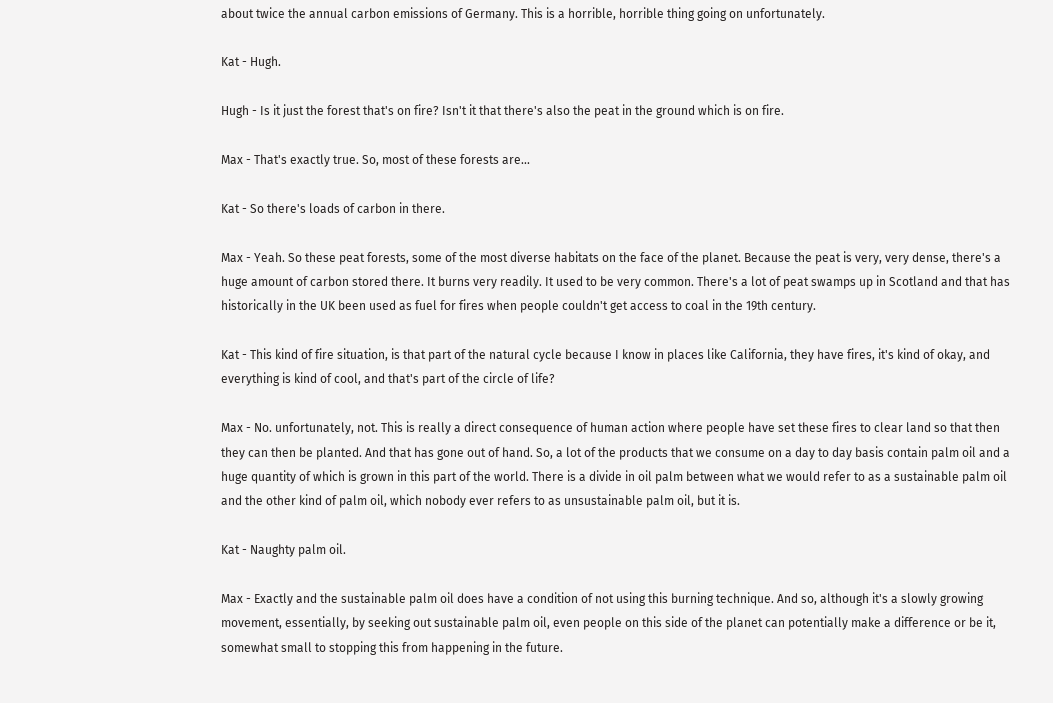about twice the annual carbon emissions of Germany. This is a horrible, horrible thing going on unfortunately.

Kat - Hugh.

Hugh - Is it just the forest that's on fire? Isn't it that there's also the peat in the ground which is on fire.

Max - That's exactly true. So, most of these forests are...

Kat - So there's loads of carbon in there.

Max - Yeah. So these peat forests, some of the most diverse habitats on the face of the planet. Because the peat is very, very dense, there's a huge amount of carbon stored there. It burns very readily. It used to be very common. There's a lot of peat swamps up in Scotland and that has historically in the UK been used as fuel for fires when people couldn't get access to coal in the 19th century.

Kat - This kind of fire situation, is that part of the natural cycle because I know in places like California, they have fires, it's kind of okay, and everything is kind of cool, and that's part of the circle of life?

Max - No. unfortunately, not. This is really a direct consequence of human action where people have set these fires to clear land so that then they can then be planted. And that has gone out of hand. So, a lot of the products that we consume on a day to day basis contain palm oil and a huge quantity of which is grown in this part of the world. There is a divide in oil palm between what we would refer to as a sustainable palm oil and the other kind of palm oil, which nobody ever refers to as unsustainable palm oil, but it is.

Kat - Naughty palm oil.

Max - Exactly and the sustainable palm oil does have a condition of not using this burning technique. And so, although it's a slowly growing movement, essentially, by seeking out sustainable palm oil, even people on this side of the planet can potentially make a difference or be it, somewhat small to stopping this from happening in the future.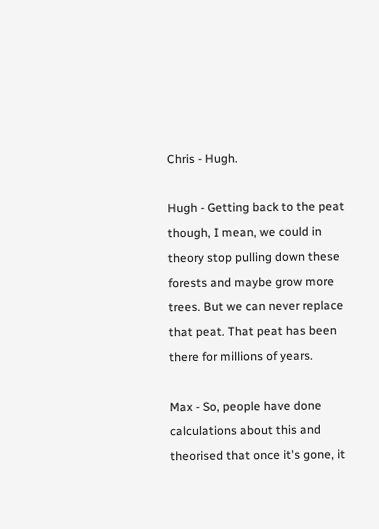Chris - Hugh.

Hugh - Getting back to the peat though, I mean, we could in theory stop pulling down these forests and maybe grow more trees. But we can never replace that peat. That peat has been there for millions of years.

Max - So, people have done calculations about this and theorised that once it's gone, it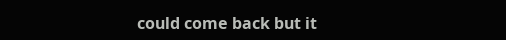could come back but it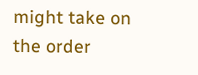might take on the order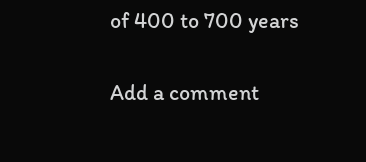of 400 to 700 years


Add a comment